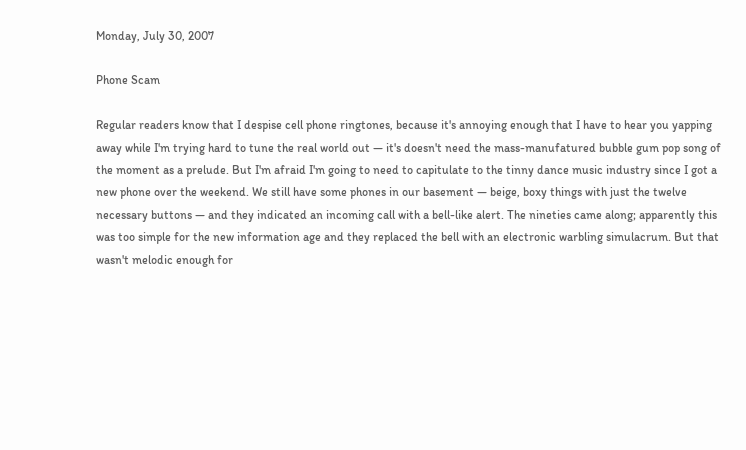Monday, July 30, 2007

Phone Scam

Regular readers know that I despise cell phone ringtones, because it's annoying enough that I have to hear you yapping away while I'm trying hard to tune the real world out — it's doesn't need the mass-manufatured bubble gum pop song of the moment as a prelude. But I'm afraid I'm going to need to capitulate to the tinny dance music industry since I got a new phone over the weekend. We still have some phones in our basement — beige, boxy things with just the twelve necessary buttons — and they indicated an incoming call with a bell-like alert. The nineties came along; apparently this was too simple for the new information age and they replaced the bell with an electronic warbling simulacrum. But that wasn't melodic enough for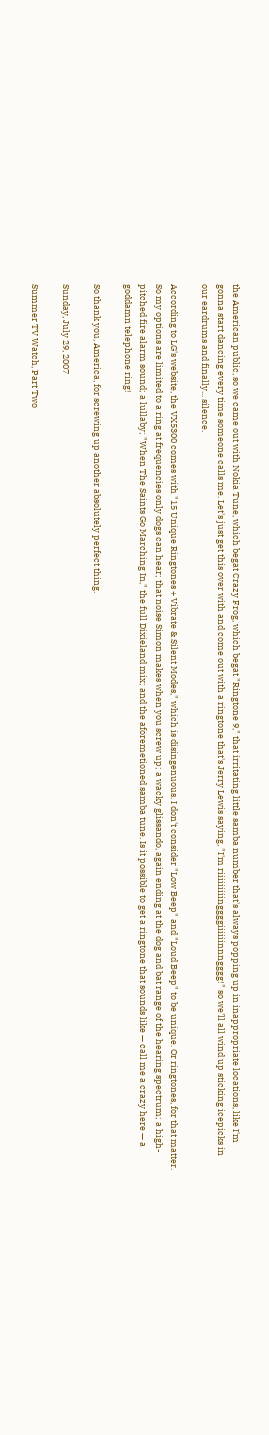the American public, so we came out with Nokia Tune, which begat Crazy Frog, which begat "Ringtone 9," that irritating little samba number that's always popping up in inappropriate locations, like I'm gonna start dancing every time someone calls me. Let's just get this over with and come out with a ringtone that's Jerry Lewis saying, "I'm riiiiiiiiinggggiiiiiinnngggg!" so we'll all wind up sticking icepicks in our eardrums and finally... silence.

According to LG's website, the VX5300 comes with "15 Unique Ringtones + Vibrate & Silent Modes," which is disingenuous. I don't consider "Low Beep" and "Loud Beep" to be unique. Or ringtones, for that matter. So my options are limited to a ring at frequencies only dogs can hear; that noise Simon makes when you screw up; a wacky glissando, again ending at the dog and bat range of the hearing spectrum; a high-pitched fire alarm sound; a lullaby; "When The Saints Go Marching In," the full Dixieland mix; and the aforemetioned samba tune. Is it possible to get a ringtone that sounds like — call me a crazy here — a goddamn telephone ring!

So thank you, America, for screwing up another absolutely perfect thing.

Sunday, July 29, 2007

Summer TV Watch, Part Two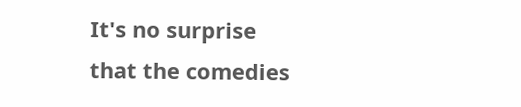It's no surprise that the comedies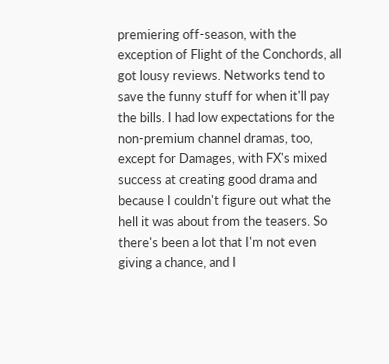premiering off-season, with the exception of Flight of the Conchords, all got lousy reviews. Networks tend to save the funny stuff for when it'll pay the bills. I had low expectations for the non-premium channel dramas, too, except for Damages, with FX's mixed success at creating good drama and because I couldn't figure out what the hell it was about from the teasers. So there's been a lot that I'm not even giving a chance, and I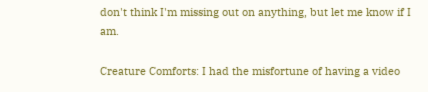don't think I'm missing out on anything, but let me know if I am.

Creature Comforts: I had the misfortune of having a video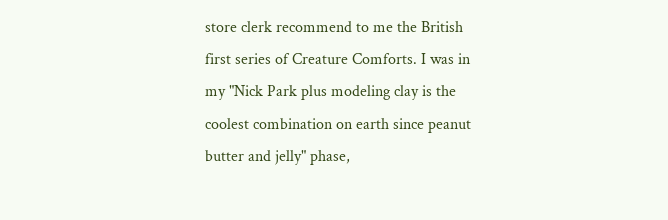store clerk recommend to me the British first series of Creature Comforts. I was in my "Nick Park plus modeling clay is the coolest combination on earth since peanut butter and jelly" phase,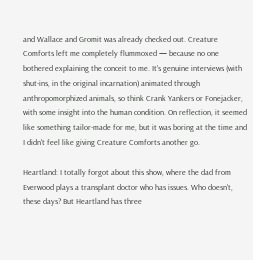and Wallace and Gromit was already checked out. Creature Comforts left me completely flummoxed — because no one bothered explaining the conceit to me. It's genuine interviews (with shut-ins, in the original incarnation) animated through anthropomorphized animals, so think Crank Yankers or Fonejacker, with some insight into the human condition. On reflection, it seemed like something tailor-made for me, but it was boring at the time and I didn't feel like giving Creature Comforts another go.

Heartland: I totally forgot about this show, where the dad from Everwood plays a transplant doctor who has issues. Who doesn't, these days? But Heartland has three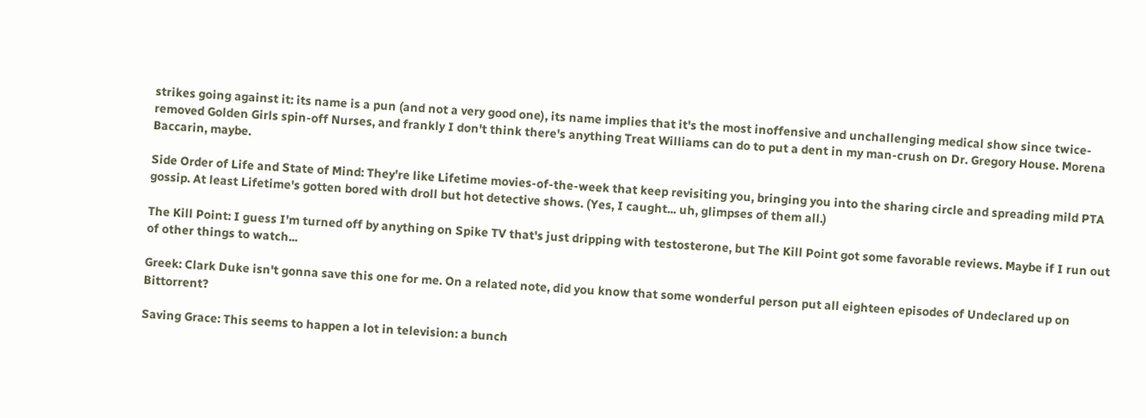strikes going against it: its name is a pun (and not a very good one), its name implies that it's the most inoffensive and unchallenging medical show since twice-removed Golden Girls spin-off Nurses, and frankly I don't think there's anything Treat Williams can do to put a dent in my man-crush on Dr. Gregory House. Morena Baccarin, maybe.

Side Order of Life and State of Mind: They're like Lifetime movies-of-the-week that keep revisiting you, bringing you into the sharing circle and spreading mild PTA gossip. At least Lifetime's gotten bored with droll but hot detective shows. (Yes, I caught... uh, glimpses of them all.)

The Kill Point: I guess I'm turned off by anything on Spike TV that's just dripping with testosterone, but The Kill Point got some favorable reviews. Maybe if I run out of other things to watch...

Greek: Clark Duke isn't gonna save this one for me. On a related note, did you know that some wonderful person put all eighteen episodes of Undeclared up on Bittorrent?

Saving Grace: This seems to happen a lot in television: a bunch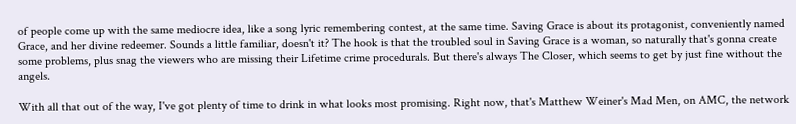of people come up with the same mediocre idea, like a song lyric remembering contest, at the same time. Saving Grace is about its protagonist, conveniently named Grace, and her divine redeemer. Sounds a little familiar, doesn't it? The hook is that the troubled soul in Saving Grace is a woman, so naturally that's gonna create some problems, plus snag the viewers who are missing their Lifetime crime procedurals. But there's always The Closer, which seems to get by just fine without the angels.

With all that out of the way, I've got plenty of time to drink in what looks most promising. Right now, that's Matthew Weiner's Mad Men, on AMC, the network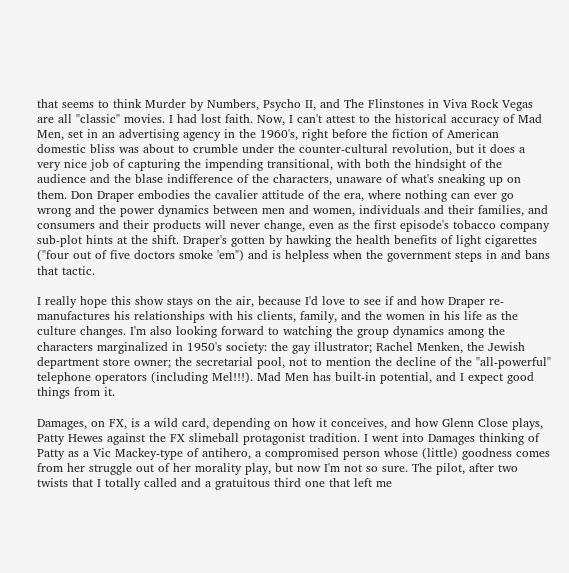that seems to think Murder by Numbers, Psycho II, and The Flinstones in Viva Rock Vegas are all "classic" movies. I had lost faith. Now, I can't attest to the historical accuracy of Mad Men, set in an advertising agency in the 1960's, right before the fiction of American domestic bliss was about to crumble under the counter-cultural revolution, but it does a very nice job of capturing the impending transitional, with both the hindsight of the audience and the blase indifference of the characters, unaware of what's sneaking up on them. Don Draper embodies the cavalier attitude of the era, where nothing can ever go wrong and the power dynamics between men and women, individuals and their families, and consumers and their products will never change, even as the first episode's tobacco company sub-plot hints at the shift. Draper's gotten by hawking the health benefits of light cigarettes ("four out of five doctors smoke 'em") and is helpless when the government steps in and bans that tactic.

I really hope this show stays on the air, because I'd love to see if and how Draper re-manufactures his relationships with his clients, family, and the women in his life as the culture changes. I'm also looking forward to watching the group dynamics among the characters marginalized in 1950's society: the gay illustrator; Rachel Menken, the Jewish department store owner; the secretarial pool, not to mention the decline of the "all-powerful" telephone operators (including Mel!!!). Mad Men has built-in potential, and I expect good things from it.

Damages, on FX, is a wild card, depending on how it conceives, and how Glenn Close plays, Patty Hewes against the FX slimeball protagonist tradition. I went into Damages thinking of Patty as a Vic Mackey-type of antihero, a compromised person whose (little) goodness comes from her struggle out of her morality play, but now I'm not so sure. The pilot, after two twists that I totally called and a gratuitous third one that left me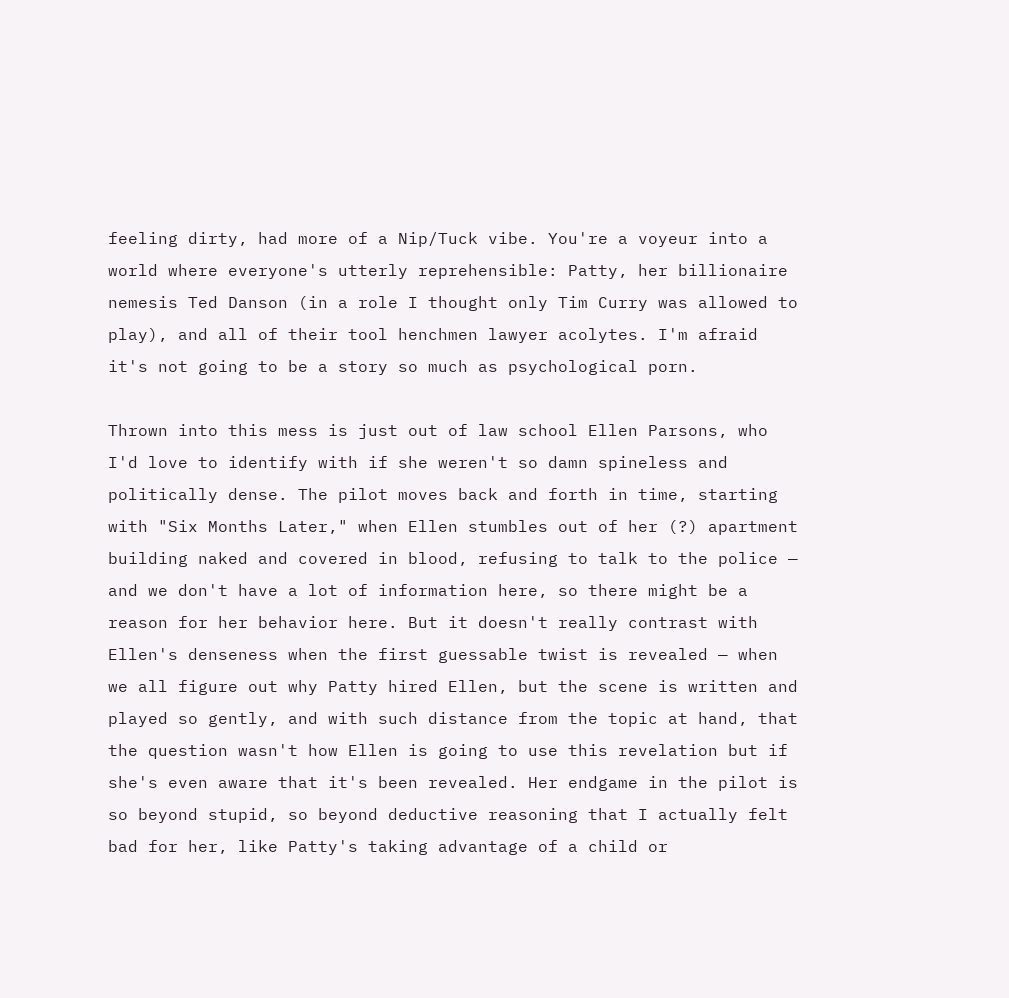feeling dirty, had more of a Nip/Tuck vibe. You're a voyeur into a world where everyone's utterly reprehensible: Patty, her billionaire nemesis Ted Danson (in a role I thought only Tim Curry was allowed to play), and all of their tool henchmen lawyer acolytes. I'm afraid it's not going to be a story so much as psychological porn.

Thrown into this mess is just out of law school Ellen Parsons, who I'd love to identify with if she weren't so damn spineless and politically dense. The pilot moves back and forth in time, starting with "Six Months Later," when Ellen stumbles out of her (?) apartment building naked and covered in blood, refusing to talk to the police — and we don't have a lot of information here, so there might be a reason for her behavior here. But it doesn't really contrast with Ellen's denseness when the first guessable twist is revealed — when we all figure out why Patty hired Ellen, but the scene is written and played so gently, and with such distance from the topic at hand, that the question wasn't how Ellen is going to use this revelation but if she's even aware that it's been revealed. Her endgame in the pilot is so beyond stupid, so beyond deductive reasoning that I actually felt bad for her, like Patty's taking advantage of a child or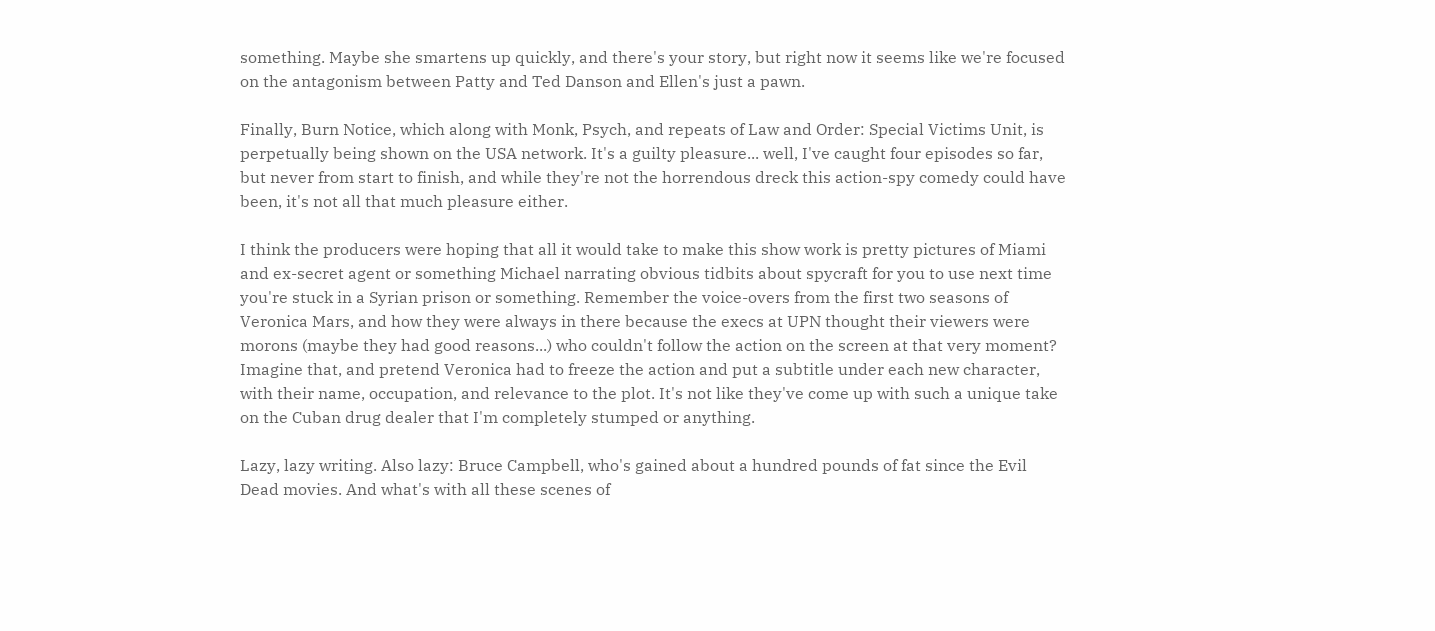something. Maybe she smartens up quickly, and there's your story, but right now it seems like we're focused on the antagonism between Patty and Ted Danson and Ellen's just a pawn.

Finally, Burn Notice, which along with Monk, Psych, and repeats of Law and Order: Special Victims Unit, is perpetually being shown on the USA network. It's a guilty pleasure... well, I've caught four episodes so far, but never from start to finish, and while they're not the horrendous dreck this action-spy comedy could have been, it's not all that much pleasure either.

I think the producers were hoping that all it would take to make this show work is pretty pictures of Miami and ex-secret agent or something Michael narrating obvious tidbits about spycraft for you to use next time you're stuck in a Syrian prison or something. Remember the voice-overs from the first two seasons of Veronica Mars, and how they were always in there because the execs at UPN thought their viewers were morons (maybe they had good reasons...) who couldn't follow the action on the screen at that very moment? Imagine that, and pretend Veronica had to freeze the action and put a subtitle under each new character, with their name, occupation, and relevance to the plot. It's not like they've come up with such a unique take on the Cuban drug dealer that I'm completely stumped or anything.

Lazy, lazy writing. Also lazy: Bruce Campbell, who's gained about a hundred pounds of fat since the Evil Dead movies. And what's with all these scenes of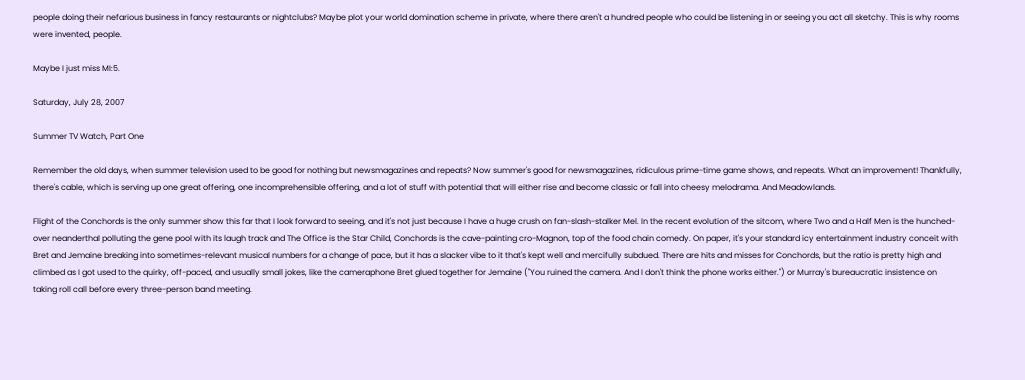people doing their nefarious business in fancy restaurants or nightclubs? Maybe plot your world domination scheme in private, where there aren't a hundred people who could be listening in or seeing you act all sketchy. This is why rooms were invented, people.

Maybe I just miss MI:5.

Saturday, July 28, 2007

Summer TV Watch, Part One

Remember the old days, when summer television used to be good for nothing but newsmagazines and repeats? Now summer's good for newsmagazines, ridiculous prime-time game shows, and repeats. What an improvement! Thankfully, there's cable, which is serving up one great offering, one incomprehensible offering, and a lot of stuff with potential that will either rise and become classic or fall into cheesy melodrama. And Meadowlands.

Flight of the Conchords is the only summer show this far that I look forward to seeing, and it's not just because I have a huge crush on fan-slash-stalker Mel. In the recent evolution of the sitcom, where Two and a Half Men is the hunched-over neanderthal polluting the gene pool with its laugh track and The Office is the Star Child, Conchords is the cave-painting cro-Magnon, top of the food chain comedy. On paper, it's your standard icy entertainment industry conceit with Bret and Jemaine breaking into sometimes-relevant musical numbers for a change of pace, but it has a slacker vibe to it that's kept well and mercifully subdued. There are hits and misses for Conchords, but the ratio is pretty high and climbed as I got used to the quirky, off-paced, and usually small jokes, like the cameraphone Bret glued together for Jemaine ("You ruined the camera. And I don't think the phone works either.") or Murray's bureaucratic insistence on taking roll call before every three-person band meeting.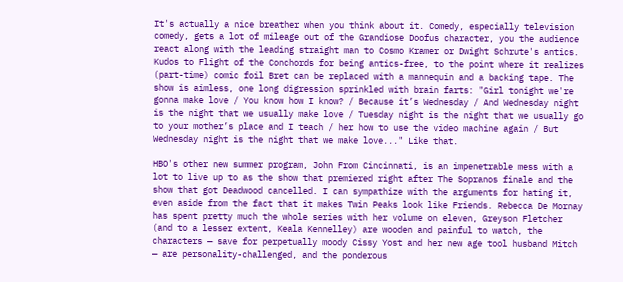It's actually a nice breather when you think about it. Comedy, especially television comedy, gets a lot of mileage out of the Grandiose Doofus character, you the audience react along with the leading straight man to Cosmo Kramer or Dwight Schrute's antics. Kudos to Flight of the Conchords for being antics-free, to the point where it realizes (part-time) comic foil Bret can be replaced with a mannequin and a backing tape. The show is aimless, one long digression sprinkled with brain farts: "Girl tonight we're gonna make love / You know how I know? / Because it’s Wednesday / And Wednesday night is the night that we usually make love / Tuesday night is the night that we usually go to your mother’s place and I teach / her how to use the video machine again / But Wednesday night is the night that we make love..." Like that.

HBO's other new summer program, John From Cincinnati, is an impenetrable mess with a lot to live up to as the show that premiered right after The Sopranos finale and the show that got Deadwood cancelled. I can sympathize with the arguments for hating it, even aside from the fact that it makes Twin Peaks look like Friends. Rebecca De Mornay has spent pretty much the whole series with her volume on eleven, Greyson Fletcher (and to a lesser extent, Keala Kennelley) are wooden and painful to watch, the characters — save for perpetually moody Cissy Yost and her new age tool husband Mitch — are personality-challenged, and the ponderous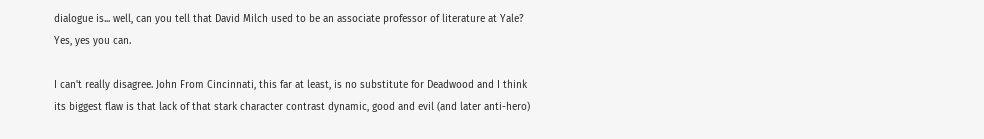dialogue is... well, can you tell that David Milch used to be an associate professor of literature at Yale? Yes, yes you can.

I can't really disagree. John From Cincinnati, this far at least, is no substitute for Deadwood and I think its biggest flaw is that lack of that stark character contrast dynamic, good and evil (and later anti-hero)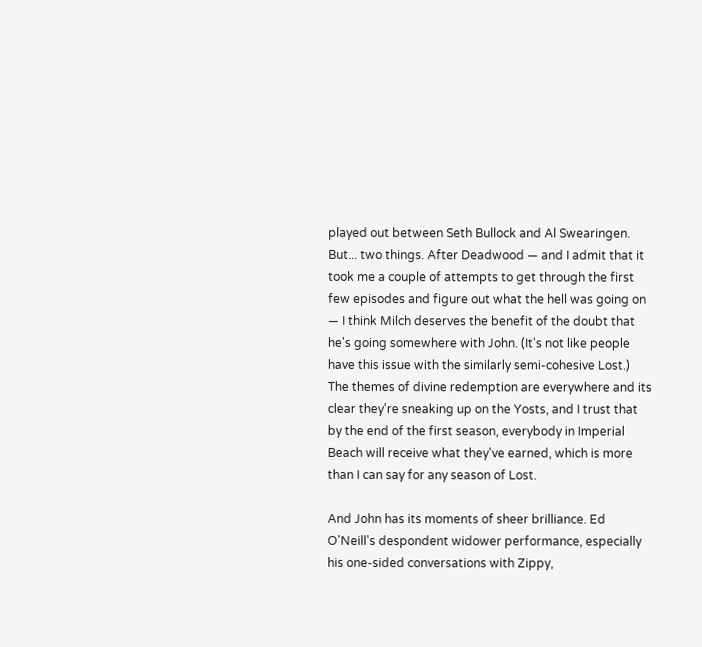played out between Seth Bullock and Al Swearingen. But... two things. After Deadwood — and I admit that it took me a couple of attempts to get through the first few episodes and figure out what the hell was going on — I think Milch deserves the benefit of the doubt that he's going somewhere with John. (It's not like people have this issue with the similarly semi-cohesive Lost.) The themes of divine redemption are everywhere and its clear they're sneaking up on the Yosts, and I trust that by the end of the first season, everybody in Imperial Beach will receive what they've earned, which is more than I can say for any season of Lost.

And John has its moments of sheer brilliance. Ed O'Neill's despondent widower performance, especially his one-sided conversations with Zippy,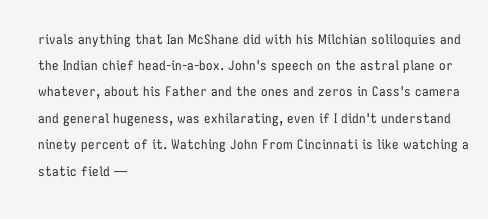rivals anything that Ian McShane did with his Milchian soliloquies and the Indian chief head-in-a-box. John's speech on the astral plane or whatever, about his Father and the ones and zeros in Cass's camera and general hugeness, was exhilarating, even if I didn't understand ninety percent of it. Watching John From Cincinnati is like watching a static field —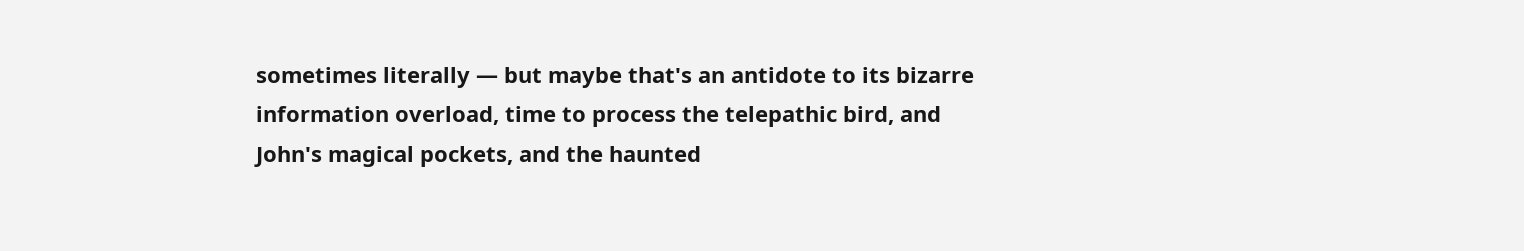sometimes literally — but maybe that's an antidote to its bizarre information overload, time to process the telepathic bird, and John's magical pockets, and the haunted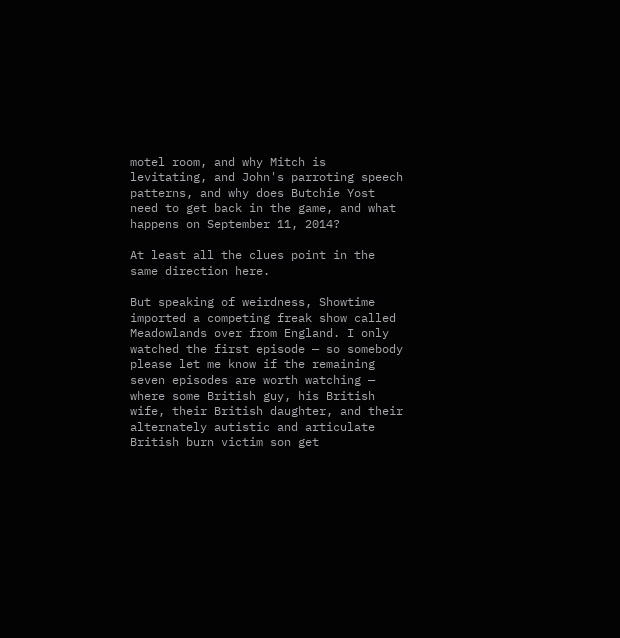motel room, and why Mitch is levitating, and John's parroting speech patterns, and why does Butchie Yost need to get back in the game, and what happens on September 11, 2014?

At least all the clues point in the same direction here.

But speaking of weirdness, Showtime imported a competing freak show called Meadowlands over from England. I only watched the first episode — so somebody please let me know if the remaining seven episodes are worth watching — where some British guy, his British wife, their British daughter, and their alternately autistic and articulate British burn victim son get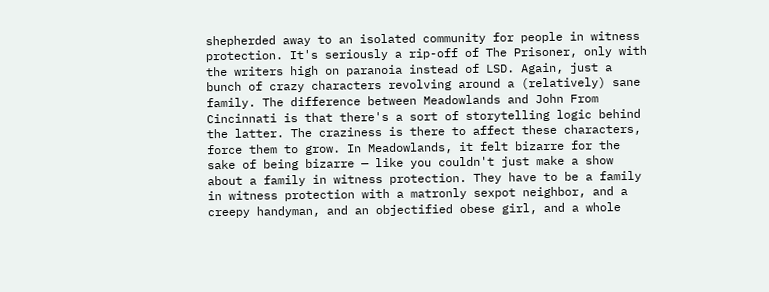shepherded away to an isolated community for people in witness protection. It's seriously a rip-off of The Prisoner, only with the writers high on paranoia instead of LSD. Again, just a bunch of crazy characters revolving around a (relatively) sane family. The difference between Meadowlands and John From Cincinnati is that there's a sort of storytelling logic behind the latter. The craziness is there to affect these characters, force them to grow. In Meadowlands, it felt bizarre for the sake of being bizarre — like you couldn't just make a show about a family in witness protection. They have to be a family in witness protection with a matronly sexpot neighbor, and a creepy handyman, and an objectified obese girl, and a whole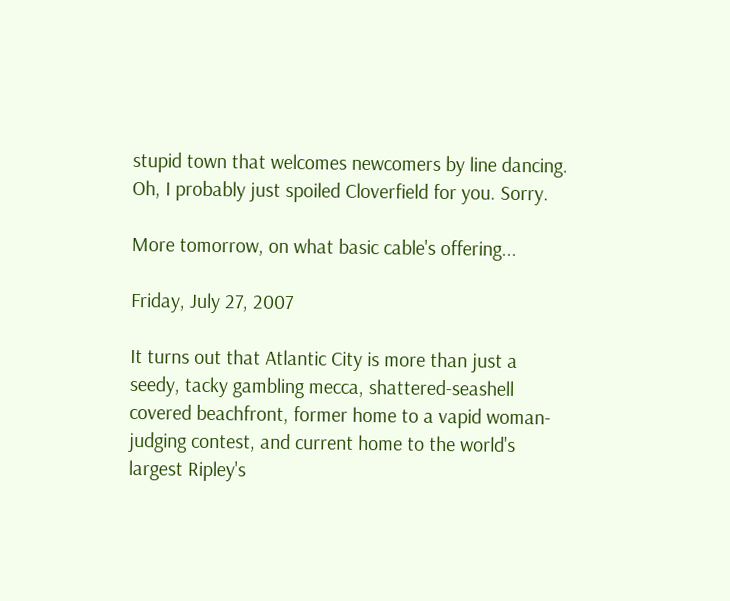stupid town that welcomes newcomers by line dancing. Oh, I probably just spoiled Cloverfield for you. Sorry.

More tomorrow, on what basic cable's offering...

Friday, July 27, 2007

It turns out that Atlantic City is more than just a seedy, tacky gambling mecca, shattered-seashell covered beachfront, former home to a vapid woman-judging contest, and current home to the world's largest Ripley's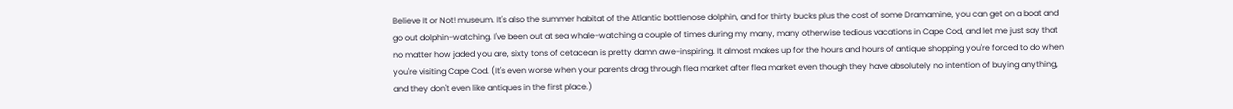Believe It or Not! museum. It's also the summer habitat of the Atlantic bottlenose dolphin, and for thirty bucks plus the cost of some Dramamine, you can get on a boat and go out dolphin-watching. I've been out at sea whale-watching a couple of times during my many, many otherwise tedious vacations in Cape Cod, and let me just say that no matter how jaded you are, sixty tons of cetacean is pretty damn awe-inspiring. It almost makes up for the hours and hours of antique shopping you're forced to do when you're visiting Cape Cod. (It's even worse when your parents drag through flea market after flea market even though they have absolutely no intention of buying anything, and they don't even like antiques in the first place.)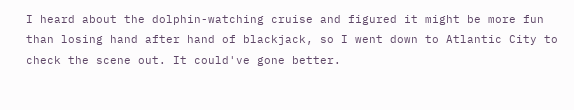I heard about the dolphin-watching cruise and figured it might be more fun than losing hand after hand of blackjack, so I went down to Atlantic City to check the scene out. It could've gone better.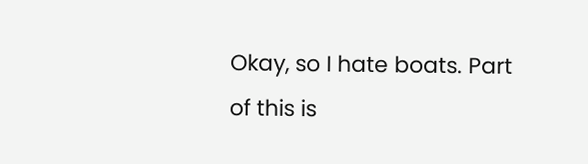Okay, so I hate boats. Part of this is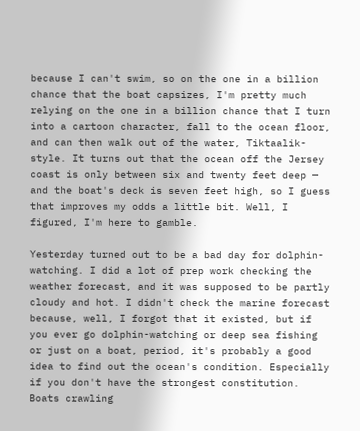because I can't swim, so on the one in a billion chance that the boat capsizes, I'm pretty much relying on the one in a billion chance that I turn into a cartoon character, fall to the ocean floor, and can then walk out of the water, Tiktaalik-style. It turns out that the ocean off the Jersey coast is only between six and twenty feet deep — and the boat's deck is seven feet high, so I guess that improves my odds a little bit. Well, I figured, I'm here to gamble.

Yesterday turned out to be a bad day for dolphin-watching. I did a lot of prep work checking the weather forecast, and it was supposed to be partly cloudy and hot. I didn't check the marine forecast because, well, I forgot that it existed, but if you ever go dolphin-watching or deep sea fishing or just on a boat, period, it's probably a good idea to find out the ocean's condition. Especially if you don't have the strongest constitution. Boats crawling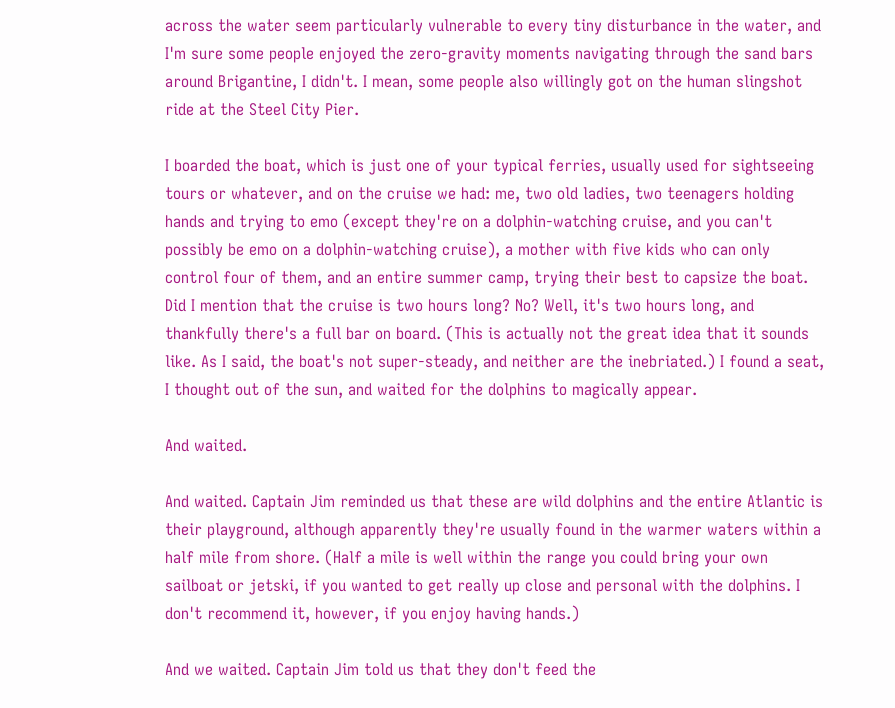across the water seem particularly vulnerable to every tiny disturbance in the water, and I'm sure some people enjoyed the zero-gravity moments navigating through the sand bars around Brigantine, I didn't. I mean, some people also willingly got on the human slingshot ride at the Steel City Pier.

I boarded the boat, which is just one of your typical ferries, usually used for sightseeing tours or whatever, and on the cruise we had: me, two old ladies, two teenagers holding hands and trying to emo (except they're on a dolphin-watching cruise, and you can't possibly be emo on a dolphin-watching cruise), a mother with five kids who can only control four of them, and an entire summer camp, trying their best to capsize the boat. Did I mention that the cruise is two hours long? No? Well, it's two hours long, and thankfully there's a full bar on board. (This is actually not the great idea that it sounds like. As I said, the boat's not super-steady, and neither are the inebriated.) I found a seat, I thought out of the sun, and waited for the dolphins to magically appear.

And waited.

And waited. Captain Jim reminded us that these are wild dolphins and the entire Atlantic is their playground, although apparently they're usually found in the warmer waters within a half mile from shore. (Half a mile is well within the range you could bring your own sailboat or jetski, if you wanted to get really up close and personal with the dolphins. I don't recommend it, however, if you enjoy having hands.)

And we waited. Captain Jim told us that they don't feed the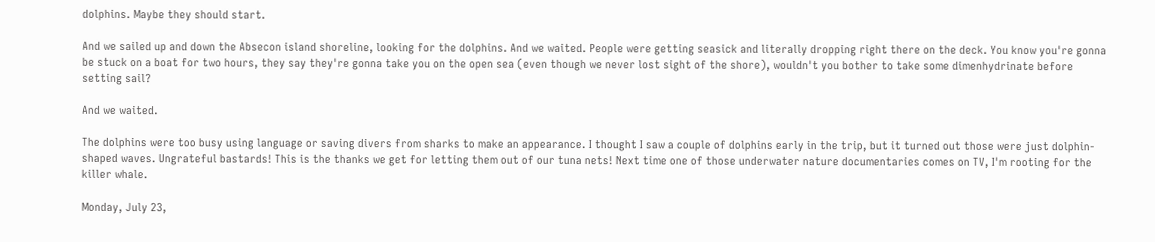dolphins. Maybe they should start.

And we sailed up and down the Absecon island shoreline, looking for the dolphins. And we waited. People were getting seasick and literally dropping right there on the deck. You know you're gonna be stuck on a boat for two hours, they say they're gonna take you on the open sea (even though we never lost sight of the shore), wouldn't you bother to take some dimenhydrinate before setting sail?

And we waited.

The dolphins were too busy using language or saving divers from sharks to make an appearance. I thought I saw a couple of dolphins early in the trip, but it turned out those were just dolphin-shaped waves. Ungrateful bastards! This is the thanks we get for letting them out of our tuna nets! Next time one of those underwater nature documentaries comes on TV, I'm rooting for the killer whale.

Monday, July 23,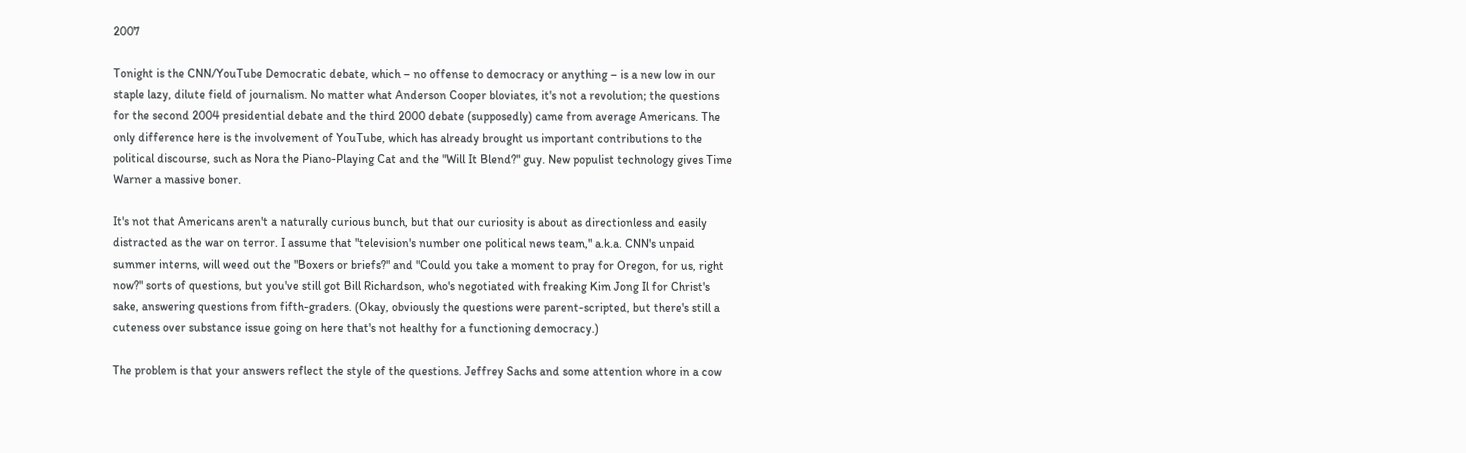2007

Tonight is the CNN/YouTube Democratic debate, which – no offense to democracy or anything – is a new low in our staple lazy, dilute field of journalism. No matter what Anderson Cooper bloviates, it's not a revolution; the questions for the second 2004 presidential debate and the third 2000 debate (supposedly) came from average Americans. The only difference here is the involvement of YouTube, which has already brought us important contributions to the political discourse, such as Nora the Piano-Playing Cat and the "Will It Blend?" guy. New populist technology gives Time Warner a massive boner.

It's not that Americans aren't a naturally curious bunch, but that our curiosity is about as directionless and easily distracted as the war on terror. I assume that "television's number one political news team," a.k.a. CNN's unpaid summer interns, will weed out the "Boxers or briefs?" and "Could you take a moment to pray for Oregon, for us, right now?" sorts of questions, but you've still got Bill Richardson, who's negotiated with freaking Kim Jong Il for Christ's sake, answering questions from fifth-graders. (Okay, obviously the questions were parent-scripted, but there's still a cuteness over substance issue going on here that's not healthy for a functioning democracy.)

The problem is that your answers reflect the style of the questions. Jeffrey Sachs and some attention whore in a cow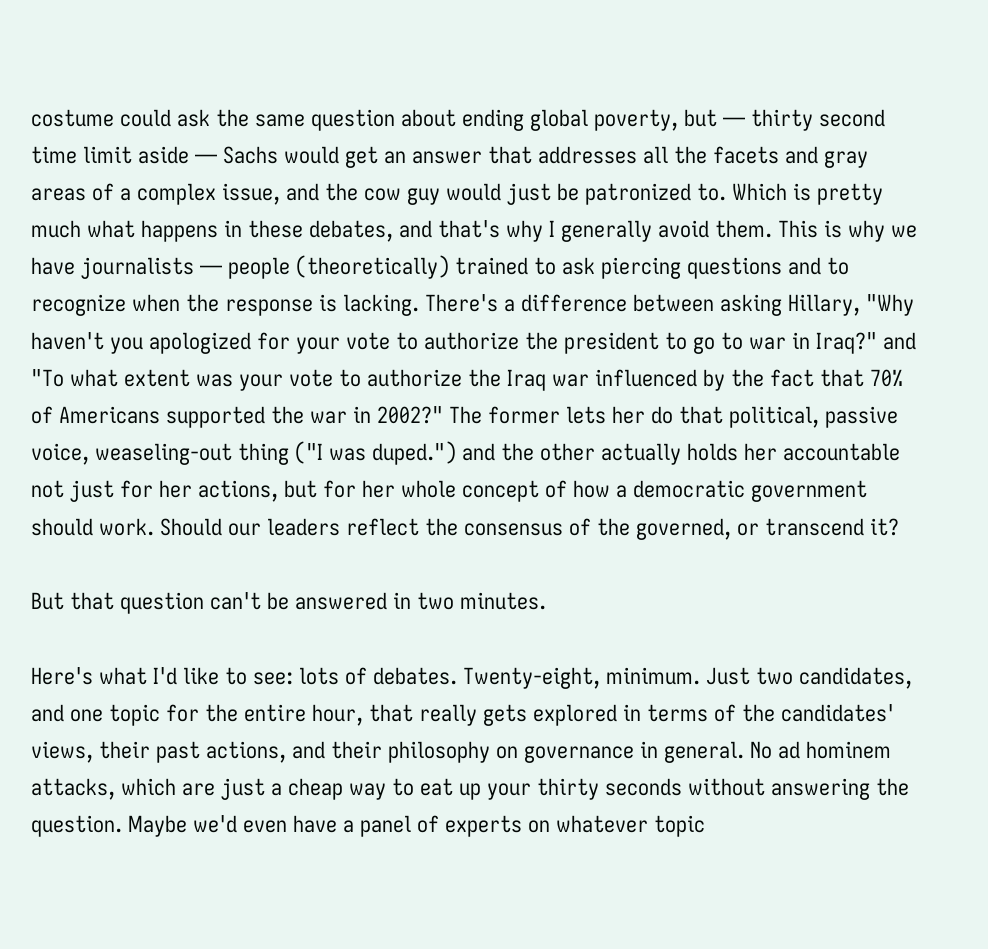costume could ask the same question about ending global poverty, but — thirty second time limit aside — Sachs would get an answer that addresses all the facets and gray areas of a complex issue, and the cow guy would just be patronized to. Which is pretty much what happens in these debates, and that's why I generally avoid them. This is why we have journalists — people (theoretically) trained to ask piercing questions and to recognize when the response is lacking. There's a difference between asking Hillary, "Why haven't you apologized for your vote to authorize the president to go to war in Iraq?" and "To what extent was your vote to authorize the Iraq war influenced by the fact that 70% of Americans supported the war in 2002?" The former lets her do that political, passive voice, weaseling-out thing ("I was duped.") and the other actually holds her accountable not just for her actions, but for her whole concept of how a democratic government should work. Should our leaders reflect the consensus of the governed, or transcend it?

But that question can't be answered in two minutes.

Here's what I'd like to see: lots of debates. Twenty-eight, minimum. Just two candidates, and one topic for the entire hour, that really gets explored in terms of the candidates' views, their past actions, and their philosophy on governance in general. No ad hominem attacks, which are just a cheap way to eat up your thirty seconds without answering the question. Maybe we'd even have a panel of experts on whatever topic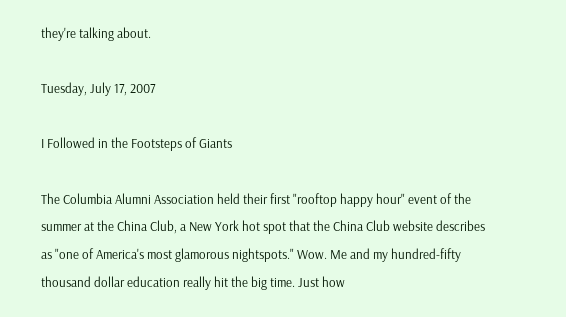they're talking about.

Tuesday, July 17, 2007

I Followed in the Footsteps of Giants

The Columbia Alumni Association held their first "rooftop happy hour" event of the summer at the China Club, a New York hot spot that the China Club website describes as "one of America's most glamorous nightspots." Wow. Me and my hundred-fifty thousand dollar education really hit the big time. Just how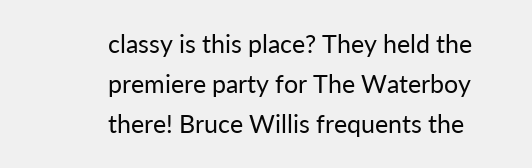classy is this place? They held the premiere party for The Waterboy there! Bruce Willis frequents the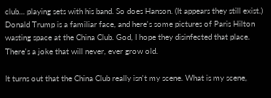club... playing sets with his band. So does Hanson. (It appears they still exist.) Donald Trump is a familiar face, and here's some pictures of Paris Hilton wasting space at the China Club. God, I hope they disinfected that place. There's a joke that will never, ever grow old.

It turns out that the China Club really isn't my scene. What is my scene,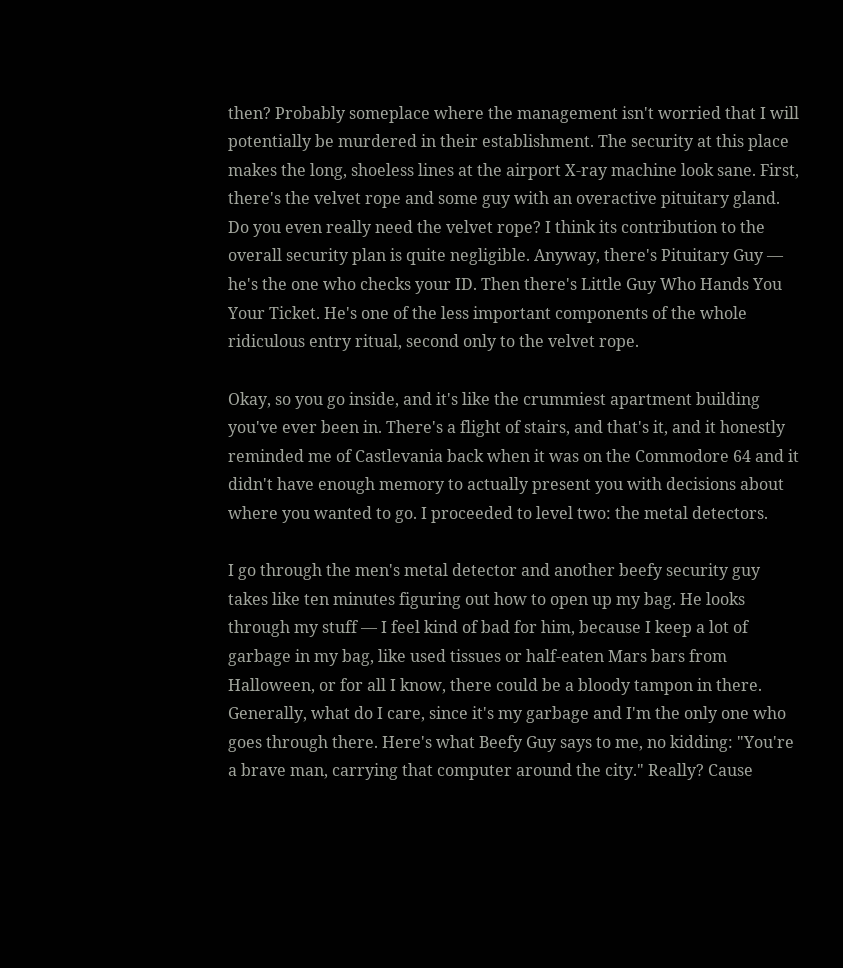then? Probably someplace where the management isn't worried that I will potentially be murdered in their establishment. The security at this place makes the long, shoeless lines at the airport X-ray machine look sane. First, there's the velvet rope and some guy with an overactive pituitary gland. Do you even really need the velvet rope? I think its contribution to the overall security plan is quite negligible. Anyway, there's Pituitary Guy — he's the one who checks your ID. Then there's Little Guy Who Hands You Your Ticket. He's one of the less important components of the whole ridiculous entry ritual, second only to the velvet rope.

Okay, so you go inside, and it's like the crummiest apartment building you've ever been in. There's a flight of stairs, and that's it, and it honestly reminded me of Castlevania back when it was on the Commodore 64 and it didn't have enough memory to actually present you with decisions about where you wanted to go. I proceeded to level two: the metal detectors.

I go through the men's metal detector and another beefy security guy takes like ten minutes figuring out how to open up my bag. He looks through my stuff — I feel kind of bad for him, because I keep a lot of garbage in my bag, like used tissues or half-eaten Mars bars from Halloween, or for all I know, there could be a bloody tampon in there. Generally, what do I care, since it's my garbage and I'm the only one who goes through there. Here's what Beefy Guy says to me, no kidding: "You're a brave man, carrying that computer around the city." Really? Cause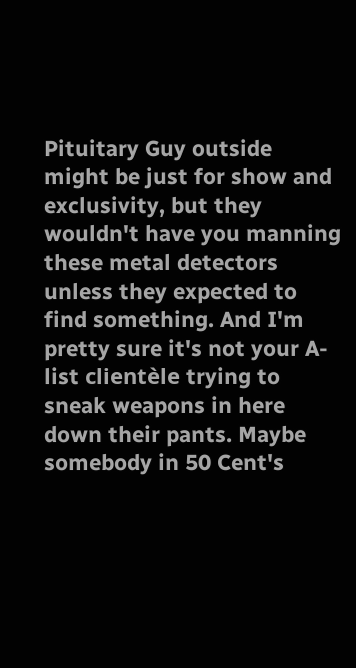Pituitary Guy outside might be just for show and exclusivity, but they wouldn't have you manning these metal detectors unless they expected to find something. And I'm pretty sure it's not your A-list clientèle trying to sneak weapons in here down their pants. Maybe somebody in 50 Cent's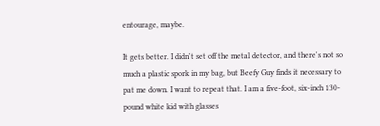entourage, maybe.

It gets better. I didn't set off the metal detector, and there's not so much a plastic spork in my bag, but Beefy Guy finds it necessary to pat me down. I want to repeat that. I am a five-foot, six-inch 130-pound white kid with glasses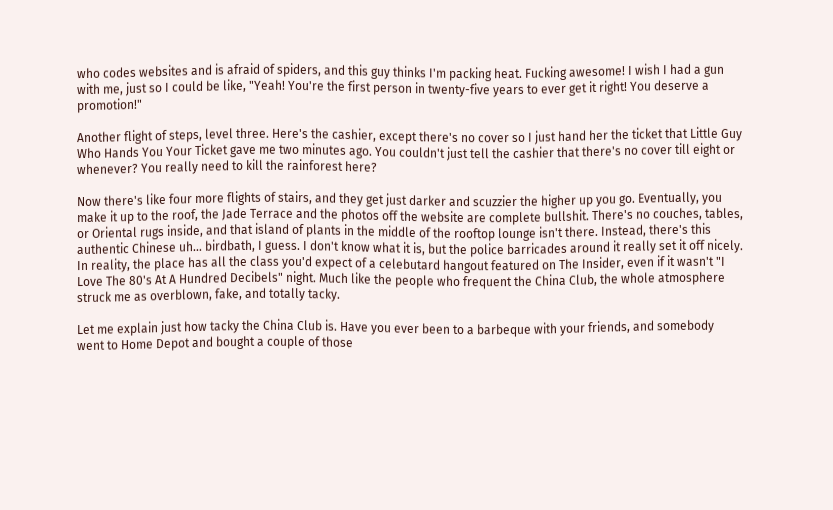who codes websites and is afraid of spiders, and this guy thinks I'm packing heat. Fucking awesome! I wish I had a gun with me, just so I could be like, "Yeah! You're the first person in twenty-five years to ever get it right! You deserve a promotion!"

Another flight of steps, level three. Here's the cashier, except there's no cover so I just hand her the ticket that Little Guy Who Hands You Your Ticket gave me two minutes ago. You couldn't just tell the cashier that there's no cover till eight or whenever? You really need to kill the rainforest here?

Now there's like four more flights of stairs, and they get just darker and scuzzier the higher up you go. Eventually, you make it up to the roof, the Jade Terrace and the photos off the website are complete bullshit. There's no couches, tables, or Oriental rugs inside, and that island of plants in the middle of the rooftop lounge isn't there. Instead, there's this authentic Chinese uh... birdbath, I guess. I don't know what it is, but the police barricades around it really set it off nicely. In reality, the place has all the class you'd expect of a celebutard hangout featured on The Insider, even if it wasn't "I Love The 80's At A Hundred Decibels" night. Much like the people who frequent the China Club, the whole atmosphere struck me as overblown, fake, and totally tacky.

Let me explain just how tacky the China Club is. Have you ever been to a barbeque with your friends, and somebody went to Home Depot and bought a couple of those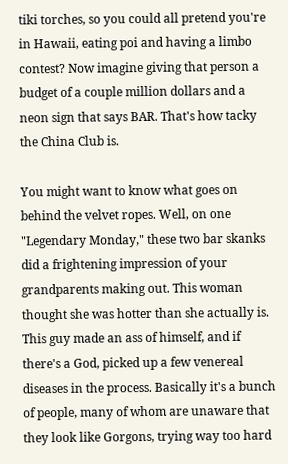tiki torches, so you could all pretend you're in Hawaii, eating poi and having a limbo contest? Now imagine giving that person a budget of a couple million dollars and a neon sign that says BAR. That's how tacky the China Club is.

You might want to know what goes on behind the velvet ropes. Well, on one "Legendary Monday," these two bar skanks did a frightening impression of your grandparents making out. This woman thought she was hotter than she actually is. This guy made an ass of himself, and if there's a God, picked up a few venereal diseases in the process. Basically it's a bunch of people, many of whom are unaware that they look like Gorgons, trying way too hard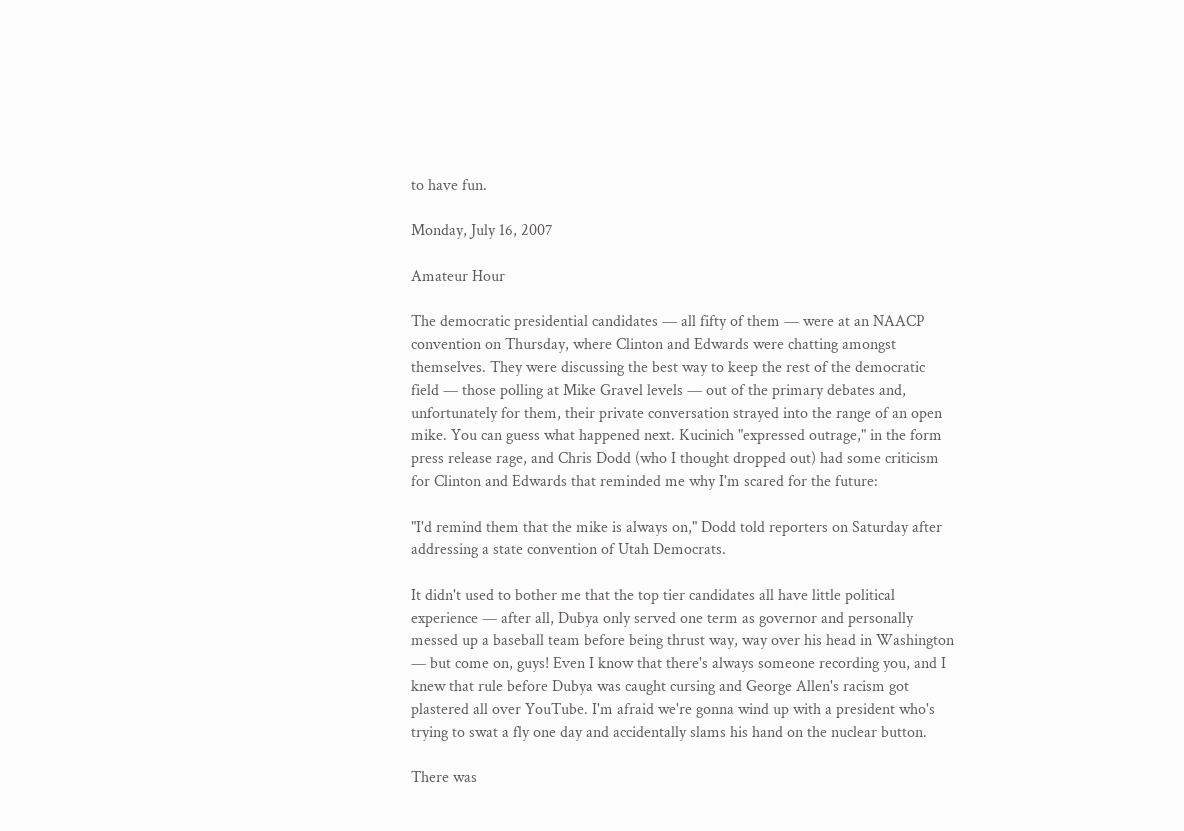to have fun.

Monday, July 16, 2007

Amateur Hour

The democratic presidential candidates — all fifty of them — were at an NAACP convention on Thursday, where Clinton and Edwards were chatting amongst themselves. They were discussing the best way to keep the rest of the democratic field — those polling at Mike Gravel levels — out of the primary debates and, unfortunately for them, their private conversation strayed into the range of an open mike. You can guess what happened next. Kucinich "expressed outrage," in the form press release rage, and Chris Dodd (who I thought dropped out) had some criticism for Clinton and Edwards that reminded me why I'm scared for the future:

"I'd remind them that the mike is always on," Dodd told reporters on Saturday after addressing a state convention of Utah Democrats.

It didn't used to bother me that the top tier candidates all have little political experience — after all, Dubya only served one term as governor and personally messed up a baseball team before being thrust way, way over his head in Washington — but come on, guys! Even I know that there's always someone recording you, and I knew that rule before Dubya was caught cursing and George Allen's racism got plastered all over YouTube. I'm afraid we're gonna wind up with a president who's trying to swat a fly one day and accidentally slams his hand on the nuclear button.

There was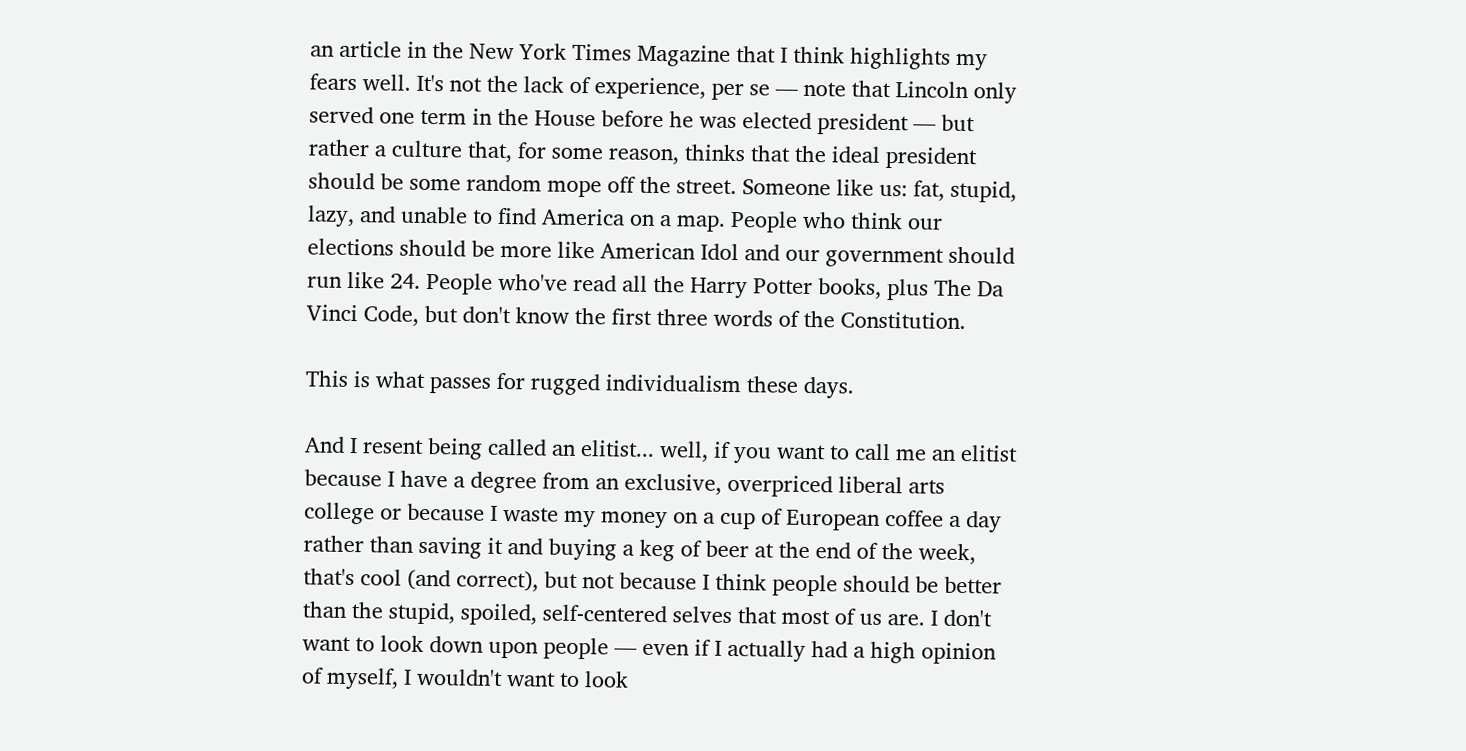an article in the New York Times Magazine that I think highlights my fears well. It's not the lack of experience, per se — note that Lincoln only served one term in the House before he was elected president — but rather a culture that, for some reason, thinks that the ideal president should be some random mope off the street. Someone like us: fat, stupid, lazy, and unable to find America on a map. People who think our elections should be more like American Idol and our government should run like 24. People who've read all the Harry Potter books, plus The Da Vinci Code, but don't know the first three words of the Constitution.

This is what passes for rugged individualism these days.

And I resent being called an elitist... well, if you want to call me an elitist because I have a degree from an exclusive, overpriced liberal arts college or because I waste my money on a cup of European coffee a day rather than saving it and buying a keg of beer at the end of the week, that's cool (and correct), but not because I think people should be better than the stupid, spoiled, self-centered selves that most of us are. I don't want to look down upon people — even if I actually had a high opinion of myself, I wouldn't want to look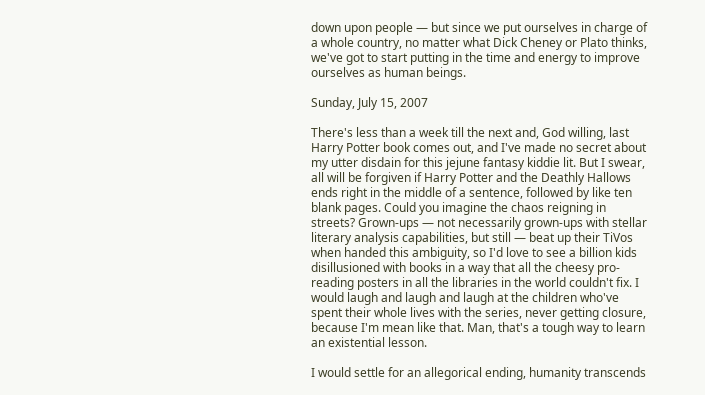down upon people — but since we put ourselves in charge of a whole country, no matter what Dick Cheney or Plato thinks, we've got to start putting in the time and energy to improve ourselves as human beings.

Sunday, July 15, 2007

There's less than a week till the next and, God willing, last Harry Potter book comes out, and I've made no secret about my utter disdain for this jejune fantasy kiddie lit. But I swear, all will be forgiven if Harry Potter and the Deathly Hallows ends right in the middle of a sentence, followed by like ten blank pages. Could you imagine the chaos reigning in streets? Grown-ups — not necessarily grown-ups with stellar literary analysis capabilities, but still — beat up their TiVos when handed this ambiguity, so I'd love to see a billion kids disillusioned with books in a way that all the cheesy pro-reading posters in all the libraries in the world couldn't fix. I would laugh and laugh and laugh at the children who've spent their whole lives with the series, never getting closure, because I'm mean like that. Man, that's a tough way to learn an existential lesson.

I would settle for an allegorical ending, humanity transcends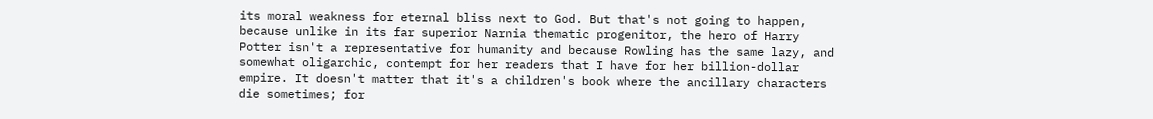its moral weakness for eternal bliss next to God. But that's not going to happen, because unlike in its far superior Narnia thematic progenitor, the hero of Harry Potter isn't a representative for humanity and because Rowling has the same lazy, and somewhat oligarchic, contempt for her readers that I have for her billion-dollar empire. It doesn't matter that it's a children's book where the ancillary characters die sometimes; for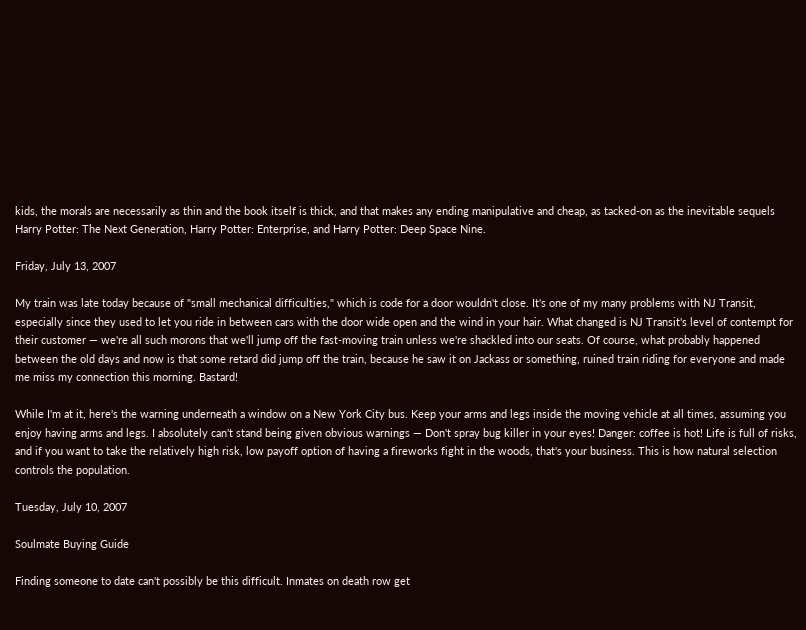kids, the morals are necessarily as thin and the book itself is thick, and that makes any ending manipulative and cheap, as tacked-on as the inevitable sequels Harry Potter: The Next Generation, Harry Potter: Enterprise, and Harry Potter: Deep Space Nine.

Friday, July 13, 2007

My train was late today because of "small mechanical difficulties," which is code for a door wouldn't close. It's one of my many problems with NJ Transit, especially since they used to let you ride in between cars with the door wide open and the wind in your hair. What changed is NJ Transit's level of contempt for their customer — we're all such morons that we'll jump off the fast-moving train unless we're shackled into our seats. Of course, what probably happened between the old days and now is that some retard did jump off the train, because he saw it on Jackass or something, ruined train riding for everyone and made me miss my connection this morning. Bastard!

While I'm at it, here's the warning underneath a window on a New York City bus. Keep your arms and legs inside the moving vehicle at all times, assuming you enjoy having arms and legs. I absolutely can't stand being given obvious warnings — Don't spray bug killer in your eyes! Danger: coffee is hot! Life is full of risks, and if you want to take the relatively high risk, low payoff option of having a fireworks fight in the woods, that's your business. This is how natural selection controls the population.

Tuesday, July 10, 2007

Soulmate Buying Guide

Finding someone to date can't possibly be this difficult. Inmates on death row get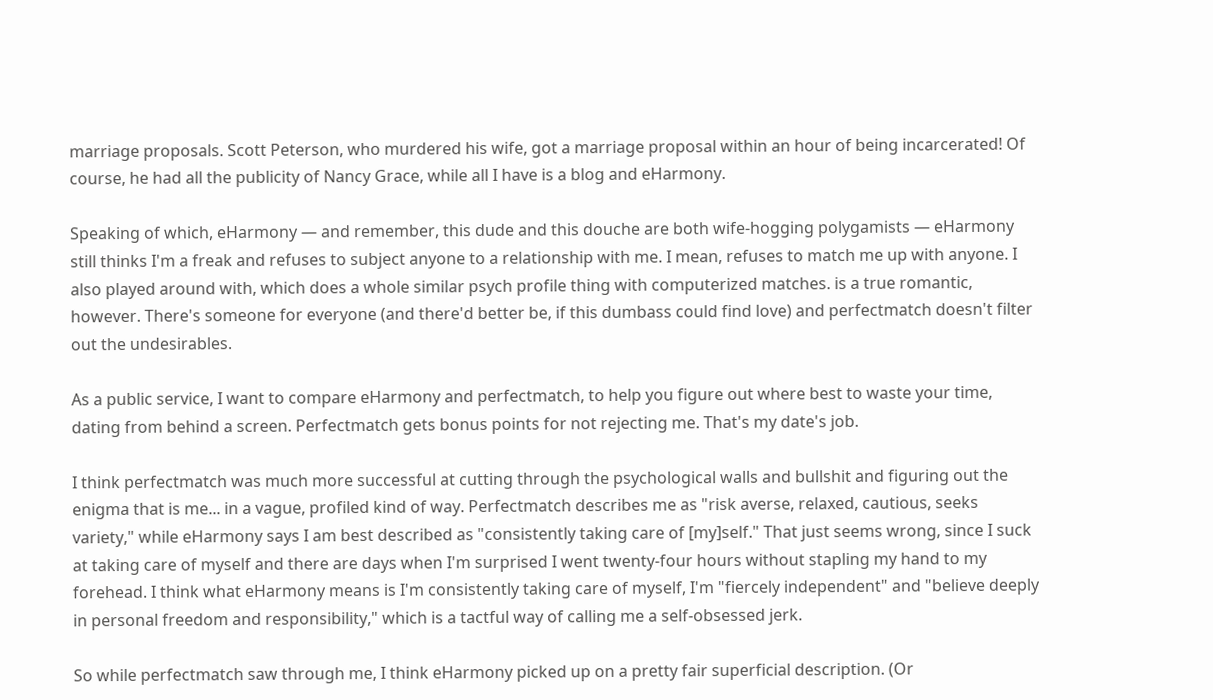marriage proposals. Scott Peterson, who murdered his wife, got a marriage proposal within an hour of being incarcerated! Of course, he had all the publicity of Nancy Grace, while all I have is a blog and eHarmony.

Speaking of which, eHarmony — and remember, this dude and this douche are both wife-hogging polygamists — eHarmony still thinks I'm a freak and refuses to subject anyone to a relationship with me. I mean, refuses to match me up with anyone. I also played around with, which does a whole similar psych profile thing with computerized matches. is a true romantic, however. There's someone for everyone (and there'd better be, if this dumbass could find love) and perfectmatch doesn't filter out the undesirables.

As a public service, I want to compare eHarmony and perfectmatch, to help you figure out where best to waste your time, dating from behind a screen. Perfectmatch gets bonus points for not rejecting me. That's my date's job.

I think perfectmatch was much more successful at cutting through the psychological walls and bullshit and figuring out the enigma that is me... in a vague, profiled kind of way. Perfectmatch describes me as "risk averse, relaxed, cautious, seeks variety," while eHarmony says I am best described as "consistently taking care of [my]self." That just seems wrong, since I suck at taking care of myself and there are days when I'm surprised I went twenty-four hours without stapling my hand to my forehead. I think what eHarmony means is I'm consistently taking care of myself, I'm "fiercely independent" and "believe deeply in personal freedom and responsibility," which is a tactful way of calling me a self-obsessed jerk.

So while perfectmatch saw through me, I think eHarmony picked up on a pretty fair superficial description. (Or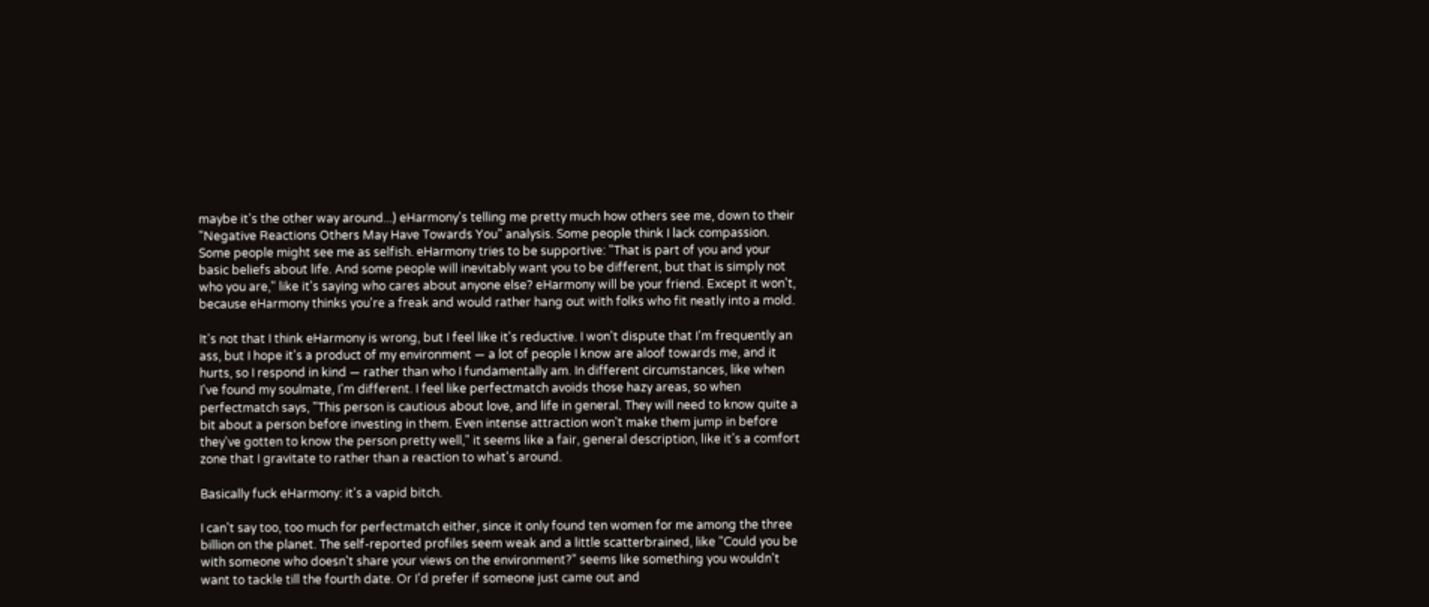maybe it's the other way around...) eHarmony's telling me pretty much how others see me, down to their "Negative Reactions Others May Have Towards You" analysis. Some people think I lack compassion. Some people might see me as selfish. eHarmony tries to be supportive: "That is part of you and your basic beliefs about life. And some people will inevitably want you to be different, but that is simply not who you are," like it's saying who cares about anyone else? eHarmony will be your friend. Except it won't, because eHarmony thinks you're a freak and would rather hang out with folks who fit neatly into a mold.

It's not that I think eHarmony is wrong, but I feel like it's reductive. I won't dispute that I'm frequently an ass, but I hope it's a product of my environment — a lot of people I know are aloof towards me, and it hurts, so I respond in kind — rather than who I fundamentally am. In different circumstances, like when I've found my soulmate, I'm different. I feel like perfectmatch avoids those hazy areas, so when perfectmatch says, "This person is cautious about love, and life in general. They will need to know quite a bit about a person before investing in them. Even intense attraction won't make them jump in before they've gotten to know the person pretty well," it seems like a fair, general description, like it's a comfort zone that I gravitate to rather than a reaction to what's around.

Basically fuck eHarmony: it's a vapid bitch.

I can't say too, too much for perfectmatch either, since it only found ten women for me among the three billion on the planet. The self-reported profiles seem weak and a little scatterbrained, like "Could you be with someone who doesn't share your views on the environment?" seems like something you wouldn't want to tackle till the fourth date. Or I'd prefer if someone just came out and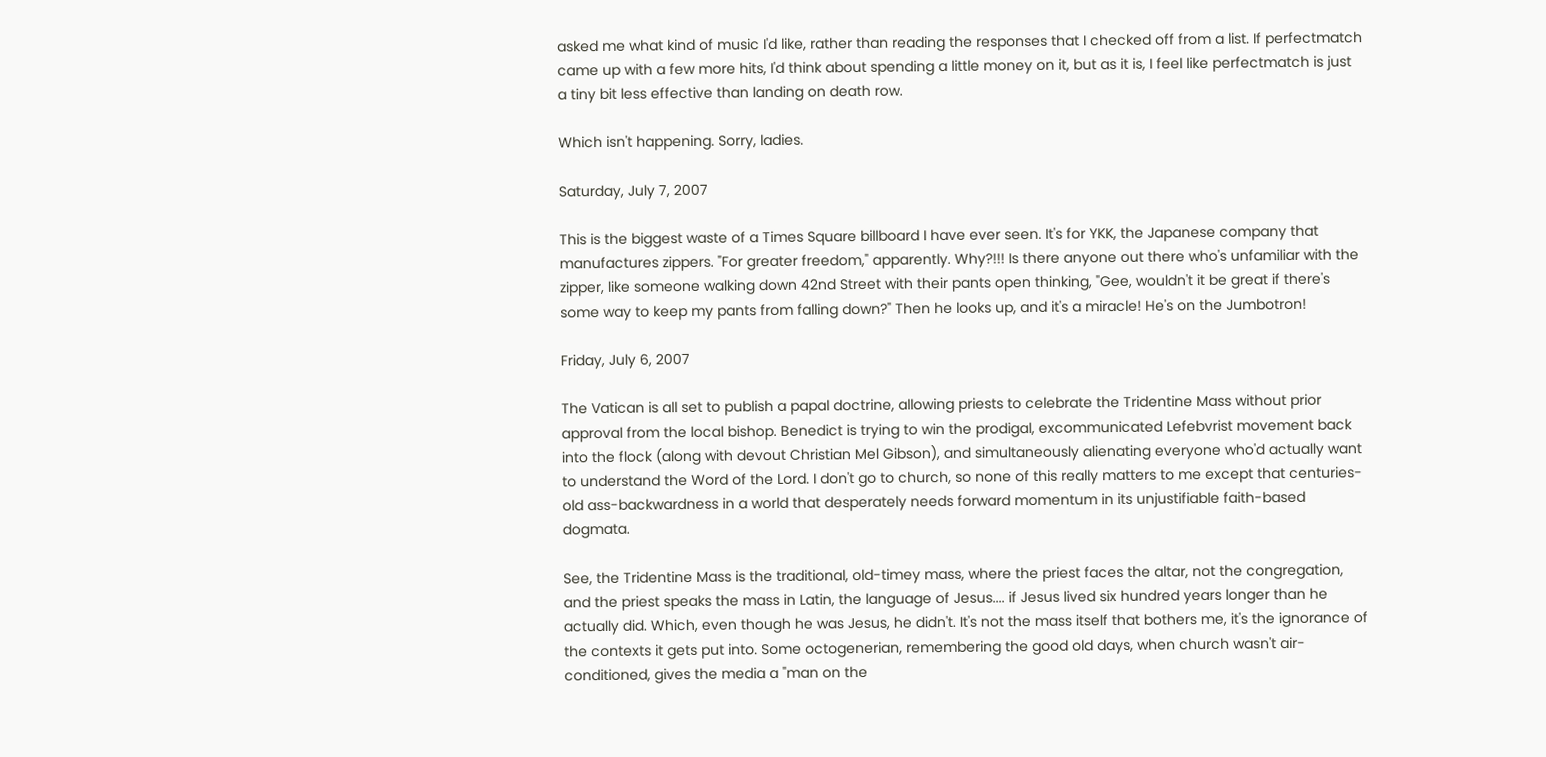asked me what kind of music I'd like, rather than reading the responses that I checked off from a list. If perfectmatch came up with a few more hits, I'd think about spending a little money on it, but as it is, I feel like perfectmatch is just a tiny bit less effective than landing on death row.

Which isn't happening. Sorry, ladies.

Saturday, July 7, 2007

This is the biggest waste of a Times Square billboard I have ever seen. It's for YKK, the Japanese company that manufactures zippers. "For greater freedom," apparently. Why?!!! Is there anyone out there who's unfamiliar with the zipper, like someone walking down 42nd Street with their pants open thinking, "Gee, wouldn't it be great if there's some way to keep my pants from falling down?" Then he looks up, and it's a miracle! He's on the Jumbotron!

Friday, July 6, 2007

The Vatican is all set to publish a papal doctrine, allowing priests to celebrate the Tridentine Mass without prior approval from the local bishop. Benedict is trying to win the prodigal, excommunicated Lefebvrist movement back into the flock (along with devout Christian Mel Gibson), and simultaneously alienating everyone who'd actually want to understand the Word of the Lord. I don't go to church, so none of this really matters to me except that centuries-old ass-backwardness in a world that desperately needs forward momentum in its unjustifiable faith-based dogmata.

See, the Tridentine Mass is the traditional, old-timey mass, where the priest faces the altar, not the congregation, and the priest speaks the mass in Latin, the language of Jesus.... if Jesus lived six hundred years longer than he actually did. Which, even though he was Jesus, he didn't. It's not the mass itself that bothers me, it's the ignorance of the contexts it gets put into. Some octogenerian, remembering the good old days, when church wasn't air-conditioned, gives the media a "man on the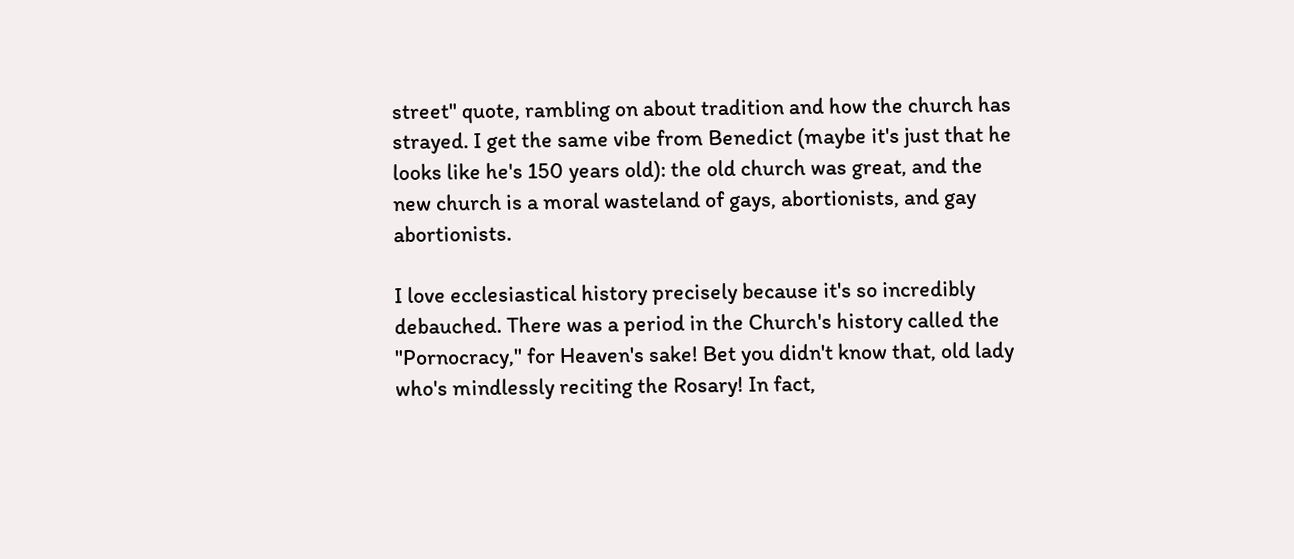street" quote, rambling on about tradition and how the church has strayed. I get the same vibe from Benedict (maybe it's just that he looks like he's 150 years old): the old church was great, and the new church is a moral wasteland of gays, abortionists, and gay abortionists.

I love ecclesiastical history precisely because it's so incredibly debauched. There was a period in the Church's history called the "Pornocracy," for Heaven's sake! Bet you didn't know that, old lady who's mindlessly reciting the Rosary! In fact,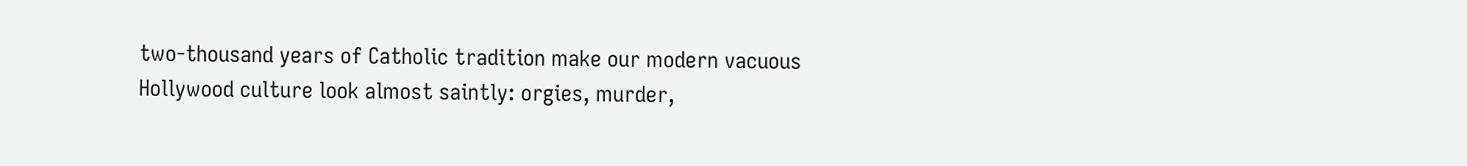two-thousand years of Catholic tradition make our modern vacuous Hollywood culture look almost saintly: orgies, murder,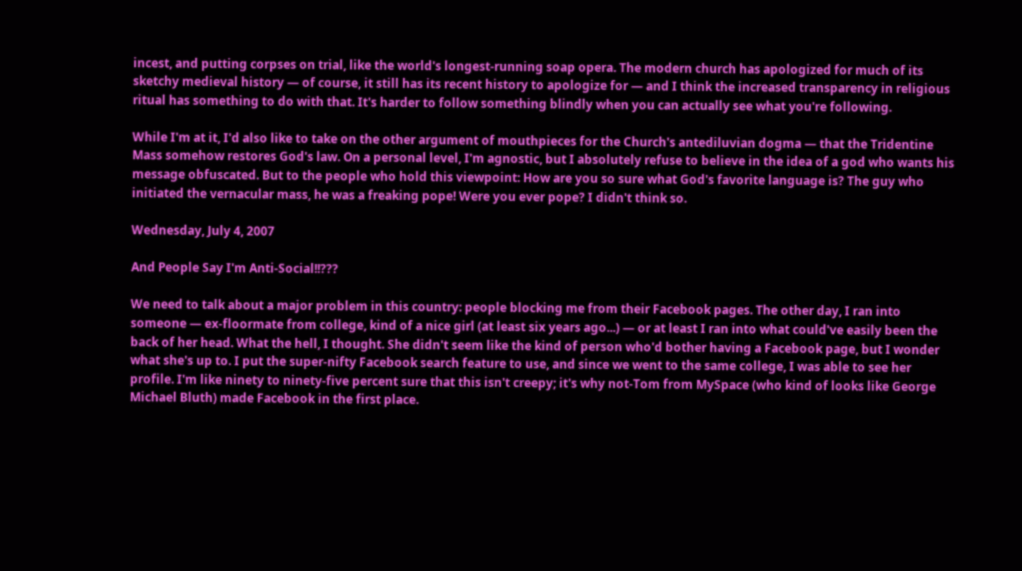incest, and putting corpses on trial, like the world's longest-running soap opera. The modern church has apologized for much of its sketchy medieval history — of course, it still has its recent history to apologize for — and I think the increased transparency in religious ritual has something to do with that. It's harder to follow something blindly when you can actually see what you're following.

While I'm at it, I'd also like to take on the other argument of mouthpieces for the Church's antediluvian dogma — that the Tridentine Mass somehow restores God's law. On a personal level, I'm agnostic, but I absolutely refuse to believe in the idea of a god who wants his message obfuscated. But to the people who hold this viewpoint: How are you so sure what God's favorite language is? The guy who initiated the vernacular mass, he was a freaking pope! Were you ever pope? I didn't think so.

Wednesday, July 4, 2007

And People Say I'm Anti-Social!!???

We need to talk about a major problem in this country: people blocking me from their Facebook pages. The other day, I ran into someone — ex-floormate from college, kind of a nice girl (at least six years ago...) — or at least I ran into what could've easily been the back of her head. What the hell, I thought. She didn't seem like the kind of person who'd bother having a Facebook page, but I wonder what she's up to. I put the super-nifty Facebook search feature to use, and since we went to the same college, I was able to see her profile. I'm like ninety to ninety-five percent sure that this isn't creepy; it's why not-Tom from MySpace (who kind of looks like George Michael Bluth) made Facebook in the first place.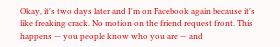Okay, it's two days later and I'm on Facebook again because it's like freaking crack. No motion on the friend request front. This happens — you people know who you are — and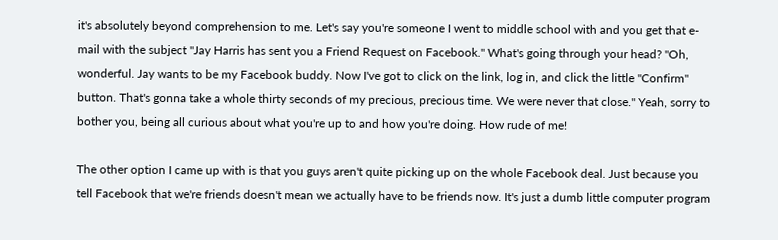it's absolutely beyond comprehension to me. Let's say you're someone I went to middle school with and you get that e-mail with the subject "Jay Harris has sent you a Friend Request on Facebook." What's going through your head? "Oh, wonderful. Jay wants to be my Facebook buddy. Now I've got to click on the link, log in, and click the little "Confirm" button. That's gonna take a whole thirty seconds of my precious, precious time. We were never that close." Yeah, sorry to bother you, being all curious about what you're up to and how you're doing. How rude of me!

The other option I came up with is that you guys aren't quite picking up on the whole Facebook deal. Just because you tell Facebook that we're friends doesn't mean we actually have to be friends now. It's just a dumb little computer program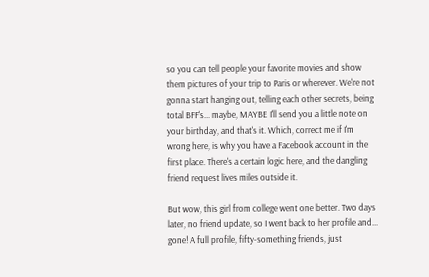so you can tell people your favorite movies and show them pictures of your trip to Paris or wherever. We're not gonna start hanging out, telling each other secrets, being total BFF's... maybe, MAYBE I'll send you a little note on your birthday, and that's it. Which, correct me if I'm wrong here, is why you have a Facebook account in the first place. There's a certain logic here, and the dangling friend request lives miles outside it.

But wow, this girl from college went one better. Two days later, no friend update, so I went back to her profile and... gone! A full profile, fifty-something friends, just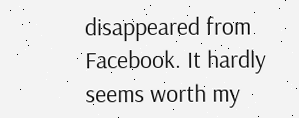disappeared from Facebook. It hardly seems worth my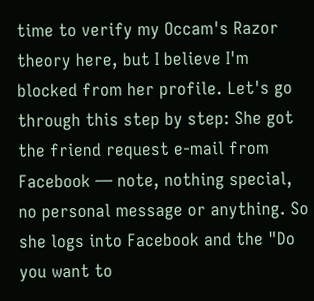time to verify my Occam's Razor theory here, but I believe I'm blocked from her profile. Let's go through this step by step: She got the friend request e-mail from Facebook — note, nothing special, no personal message or anything. So she logs into Facebook and the "Do you want to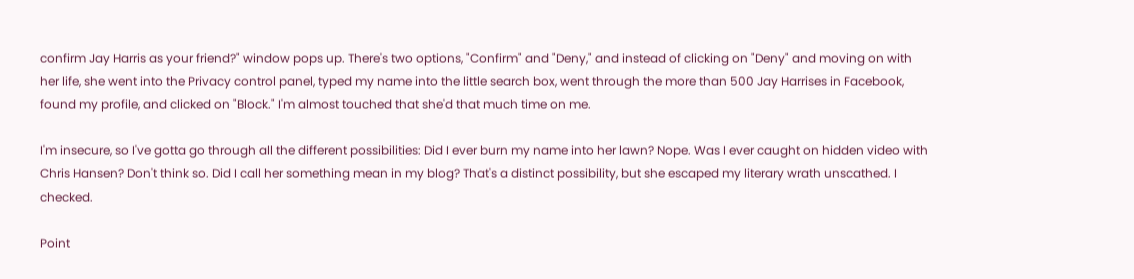confirm Jay Harris as your friend?" window pops up. There's two options, "Confirm" and "Deny," and instead of clicking on "Deny" and moving on with her life, she went into the Privacy control panel, typed my name into the little search box, went through the more than 500 Jay Harrises in Facebook, found my profile, and clicked on "Block." I'm almost touched that she'd that much time on me.

I'm insecure, so I've gotta go through all the different possibilities: Did I ever burn my name into her lawn? Nope. Was I ever caught on hidden video with Chris Hansen? Don't think so. Did I call her something mean in my blog? That's a distinct possibility, but she escaped my literary wrath unscathed. I checked.

Point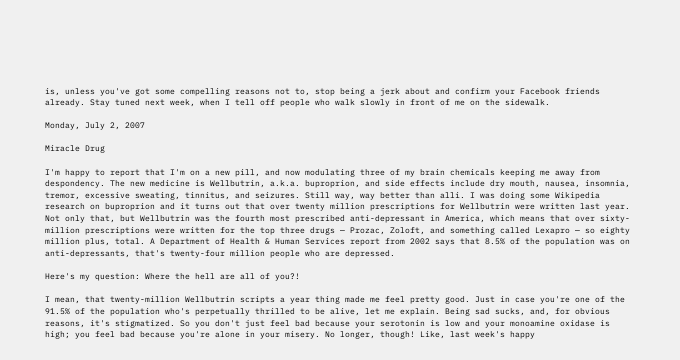is, unless you've got some compelling reasons not to, stop being a jerk about and confirm your Facebook friends already. Stay tuned next week, when I tell off people who walk slowly in front of me on the sidewalk.

Monday, July 2, 2007

Miracle Drug

I'm happy to report that I'm on a new pill, and now modulating three of my brain chemicals keeping me away from despondency. The new medicine is Wellbutrin, a.k.a. buproprion, and side effects include dry mouth, nausea, insomnia, tremor, excessive sweating, tinnitus, and seizures. Still way, way better than alli. I was doing some Wikipedia research on buproprion and it turns out that over twenty million prescriptions for Wellbutrin were written last year. Not only that, but Wellbutrin was the fourth most prescribed anti-depressant in America, which means that over sixty-million prescriptions were written for the top three drugs — Prozac, Zoloft, and something called Lexapro — so eighty million plus, total. A Department of Health & Human Services report from 2002 says that 8.5% of the population was on anti-depressants, that's twenty-four million people who are depressed.

Here's my question: Where the hell are all of you?!

I mean, that twenty-million Wellbutrin scripts a year thing made me feel pretty good. Just in case you're one of the 91.5% of the population who's perpetually thrilled to be alive, let me explain. Being sad sucks, and, for obvious reasons, it's stigmatized. So you don't just feel bad because your serotonin is low and your monoamine oxidase is high; you feel bad because you're alone in your misery. No longer, though! Like, last week's happy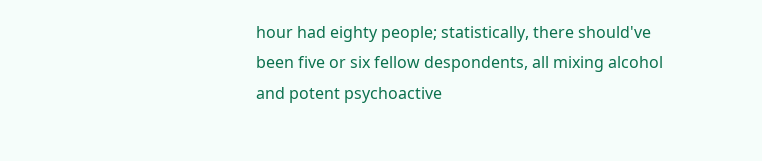hour had eighty people; statistically, there should've been five or six fellow despondents, all mixing alcohol and potent psychoactive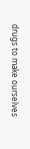drugs to make ourselves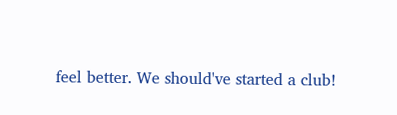feel better. We should've started a club!